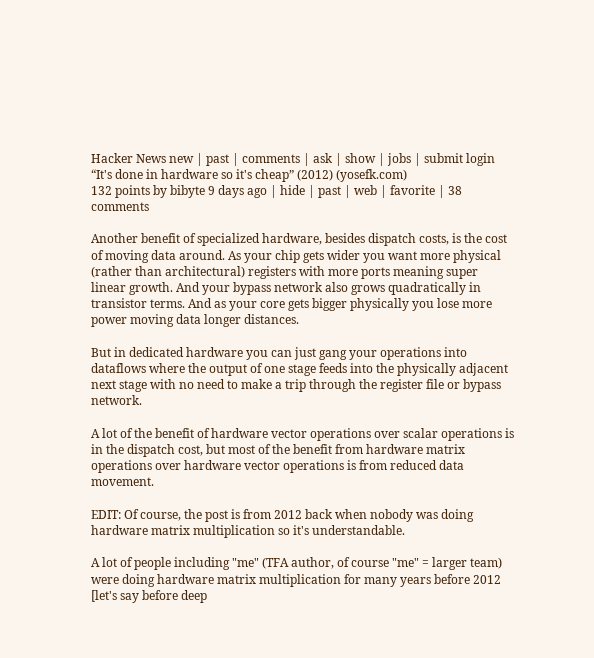Hacker News new | past | comments | ask | show | jobs | submit login
“It's done in hardware so it's cheap” (2012) (yosefk.com)
132 points by bibyte 9 days ago | hide | past | web | favorite | 38 comments

Another benefit of specialized hardware, besides dispatch costs, is the cost of moving data around. As your chip gets wider you want more physical (rather than architectural) registers with more ports meaning super linear growth. And your bypass network also grows quadratically in transistor terms. And as your core gets bigger physically you lose more power moving data longer distances.

But in dedicated hardware you can just gang your operations into dataflows where the output of one stage feeds into the physically adjacent next stage with no need to make a trip through the register file or bypass network.

A lot of the benefit of hardware vector operations over scalar operations is in the dispatch cost, but most of the benefit from hardware matrix operations over hardware vector operations is from reduced data movement.

EDIT: Of course, the post is from 2012 back when nobody was doing hardware matrix multiplication so it's understandable.

A lot of people including "me" (TFA author, of course "me" = larger team) were doing hardware matrix multiplication for many years before 2012 [let's say before deep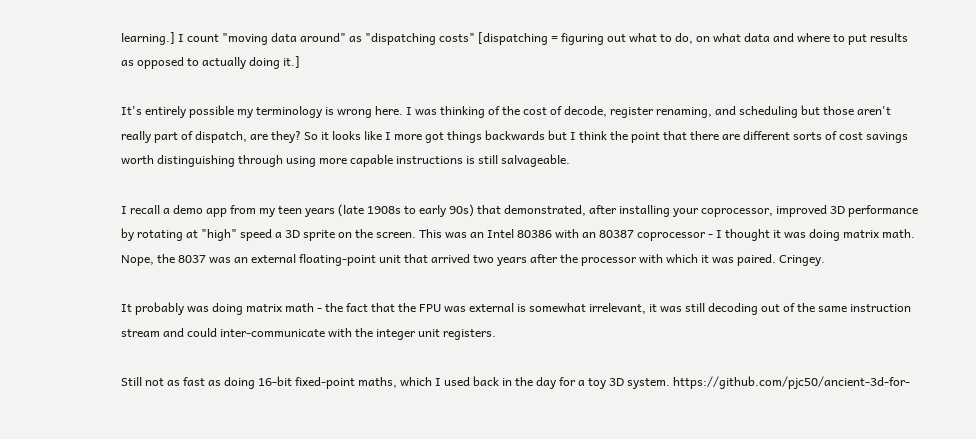learning.] I count "moving data around" as "dispatching costs" [dispatching = figuring out what to do, on what data and where to put results as opposed to actually doing it.]

It's entirely possible my terminology is wrong here. I was thinking of the cost of decode, register renaming, and scheduling but those aren't really part of dispatch, are they? So it looks like I more got things backwards but I think the point that there are different sorts of cost savings worth distinguishing through using more capable instructions is still salvageable.

I recall a demo app from my teen years (late 1908s to early 90s) that demonstrated, after installing your coprocessor, improved 3D performance by rotating at "high" speed a 3D sprite on the screen. This was an Intel 80386 with an 80387 coprocessor - I thought it was doing matrix math. Nope, the 8037 was an external floating-point unit that arrived two years after the processor with which it was paired. Cringey.

It probably was doing matrix math - the fact that the FPU was external is somewhat irrelevant, it was still decoding out of the same instruction stream and could inter-communicate with the integer unit registers.

Still not as fast as doing 16-bit fixed-point maths, which I used back in the day for a toy 3D system. https://github.com/pjc50/ancient-3d-for-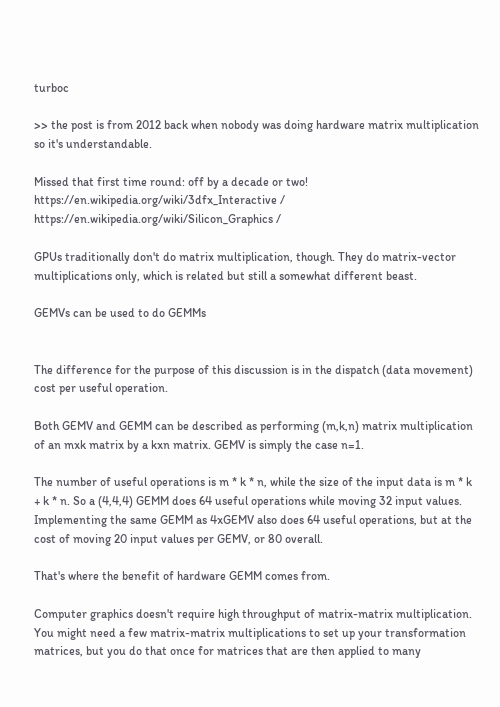turboc

>> the post is from 2012 back when nobody was doing hardware matrix multiplication so it's understandable.

Missed that first time round: off by a decade or two! https://en.wikipedia.org/wiki/3dfx_Interactive / https://en.wikipedia.org/wiki/Silicon_Graphics /

GPUs traditionally don't do matrix multiplication, though. They do matrix-vector multiplications only, which is related but still a somewhat different beast.

GEMVs can be used to do GEMMs


The difference for the purpose of this discussion is in the dispatch (data movement) cost per useful operation.

Both GEMV and GEMM can be described as performing (m,k,n) matrix multiplication of an mxk matrix by a kxn matrix. GEMV is simply the case n=1.

The number of useful operations is m * k * n, while the size of the input data is m * k + k * n. So a (4,4,4) GEMM does 64 useful operations while moving 32 input values. Implementing the same GEMM as 4xGEMV also does 64 useful operations, but at the cost of moving 20 input values per GEMV, or 80 overall.

That's where the benefit of hardware GEMM comes from.

Computer graphics doesn't require high throughput of matrix-matrix multiplication. You might need a few matrix-matrix multiplications to set up your transformation matrices, but you do that once for matrices that are then applied to many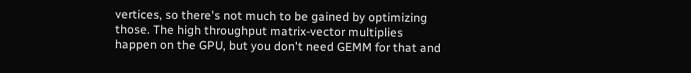vertices, so there's not much to be gained by optimizing those. The high throughput matrix-vector multiplies happen on the GPU, but you don't need GEMM for that and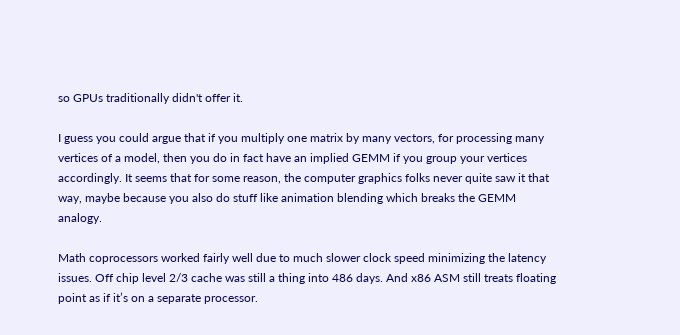so GPUs traditionally didn't offer it.

I guess you could argue that if you multiply one matrix by many vectors, for processing many vertices of a model, then you do in fact have an implied GEMM if you group your vertices accordingly. It seems that for some reason, the computer graphics folks never quite saw it that way, maybe because you also do stuff like animation blending which breaks the GEMM analogy.

Math coprocessors worked fairly well due to much slower clock speed minimizing the latency issues. Off chip level 2/3 cache was still a thing into 486 days. And x86 ASM still treats floating point as if it’s on a separate processor.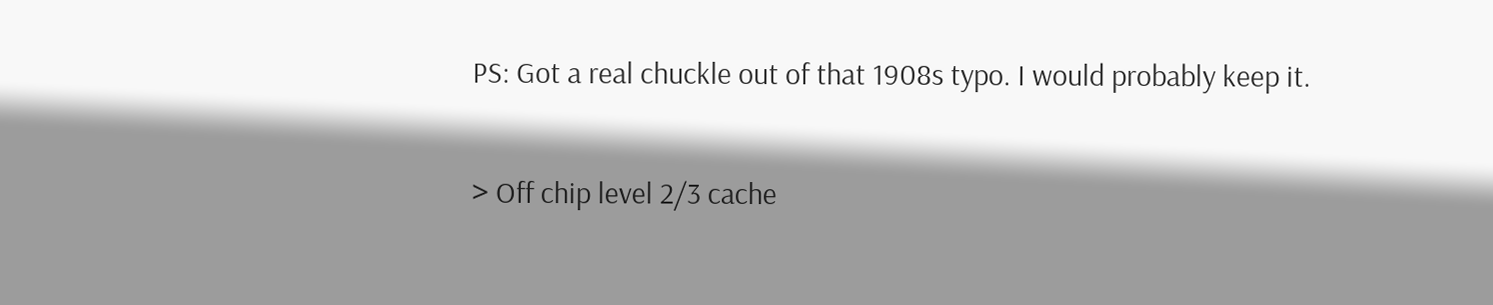PS: Got a real chuckle out of that 1908s typo. I would probably keep it.

> Off chip level 2/3 cache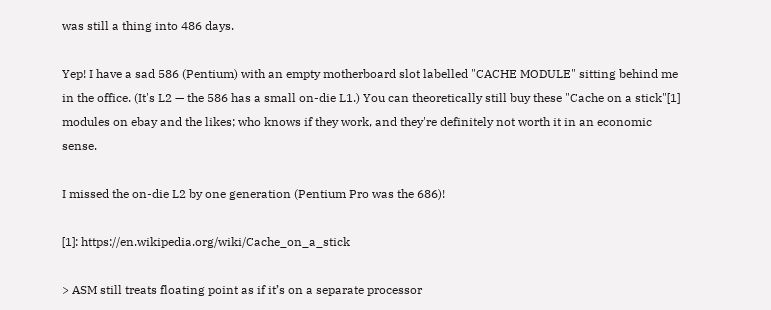was still a thing into 486 days.

Yep! I have a sad 586 (Pentium) with an empty motherboard slot labelled "CACHE MODULE" sitting behind me in the office. (It's L2 — the 586 has a small on-die L1.) You can theoretically still buy these "Cache on a stick"[1] modules on ebay and the likes; who knows if they work, and they're definitely not worth it in an economic sense.

I missed the on-die L2 by one generation (Pentium Pro was the 686)!

[1]: https://en.wikipedia.org/wiki/Cache_on_a_stick

> ASM still treats floating point as if it’s on a separate processor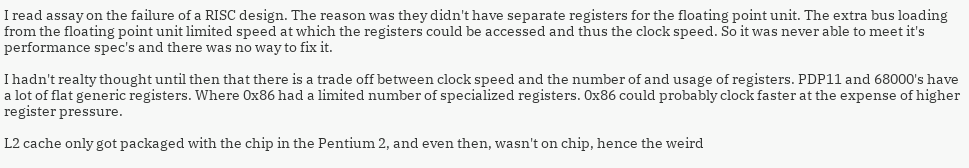I read assay on the failure of a RISC design. The reason was they didn't have separate registers for the floating point unit. The extra bus loading from the floating point unit limited speed at which the registers could be accessed and thus the clock speed. So it was never able to meet it's performance spec's and there was no way to fix it.

I hadn't realty thought until then that there is a trade off between clock speed and the number of and usage of registers. PDP11 and 68000's have a lot of flat generic registers. Where 0x86 had a limited number of specialized registers. 0x86 could probably clock faster at the expense of higher register pressure.

L2 cache only got packaged with the chip in the Pentium 2, and even then, wasn't on chip, hence the weird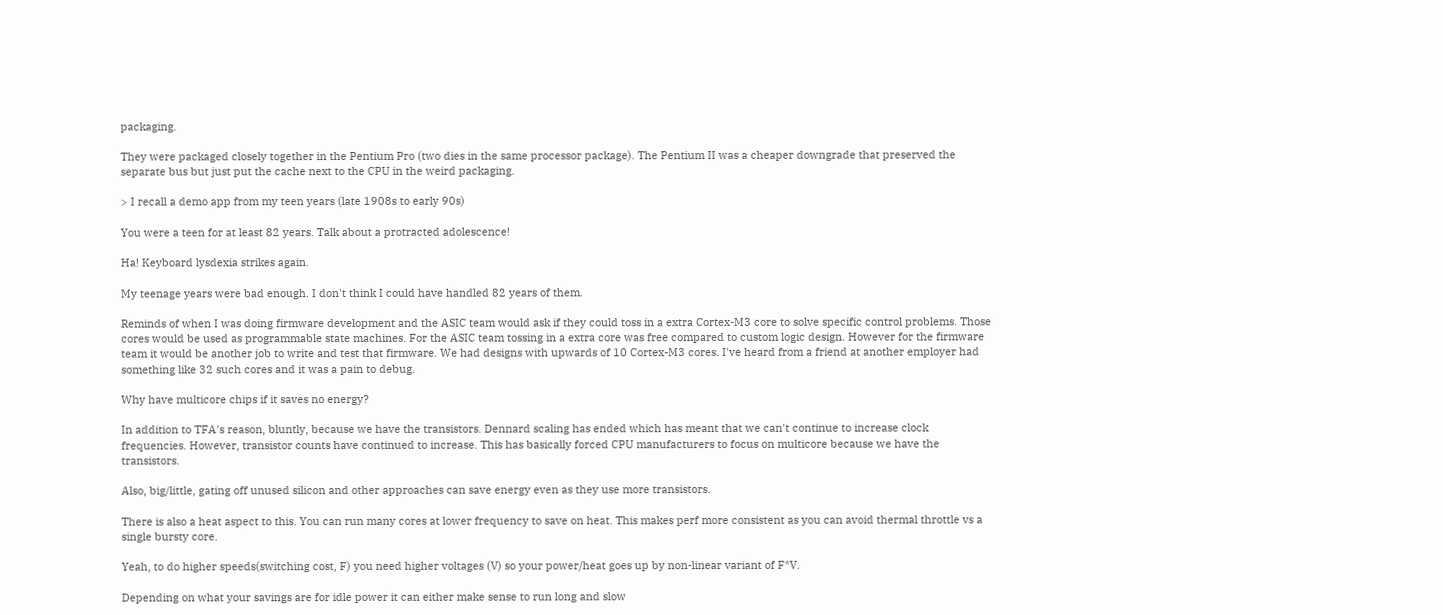packaging.

They were packaged closely together in the Pentium Pro (two dies in the same processor package). The Pentium II was a cheaper downgrade that preserved the separate bus but just put the cache next to the CPU in the weird packaging.

> I recall a demo app from my teen years (late 1908s to early 90s)

You were a teen for at least 82 years. Talk about a protracted adolescence!

Ha! Keyboard lysdexia strikes again.

My teenage years were bad enough. I don't think I could have handled 82 years of them.

Reminds of when I was doing firmware development and the ASIC team would ask if they could toss in a extra Cortex-M3 core to solve specific control problems. Those cores would be used as programmable state machines. For the ASIC team tossing in a extra core was free compared to custom logic design. However for the firmware team it would be another job to write and test that firmware. We had designs with upwards of 10 Cortex-M3 cores. I've heard from a friend at another employer had something like 32 such cores and it was a pain to debug.

Why have multicore chips if it saves no energy?

In addition to TFA's reason, bluntly, because we have the transistors. Dennard scaling has ended which has meant that we can't continue to increase clock frequencies. However, transistor counts have continued to increase. This has basically forced CPU manufacturers to focus on multicore because we have the transistors.

Also, big/little, gating off unused silicon and other approaches can save energy even as they use more transistors.

There is also a heat aspect to this. You can run many cores at lower frequency to save on heat. This makes perf more consistent as you can avoid thermal throttle vs a single bursty core.

Yeah, to do higher speeds(switching cost, F) you need higher voltages (V) so your power/heat goes up by non-linear variant of F*V.

Depending on what your savings are for idle power it can either make sense to run long and slow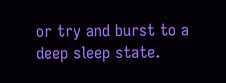or try and burst to a deep sleep state.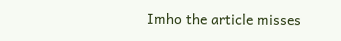Imho the article misses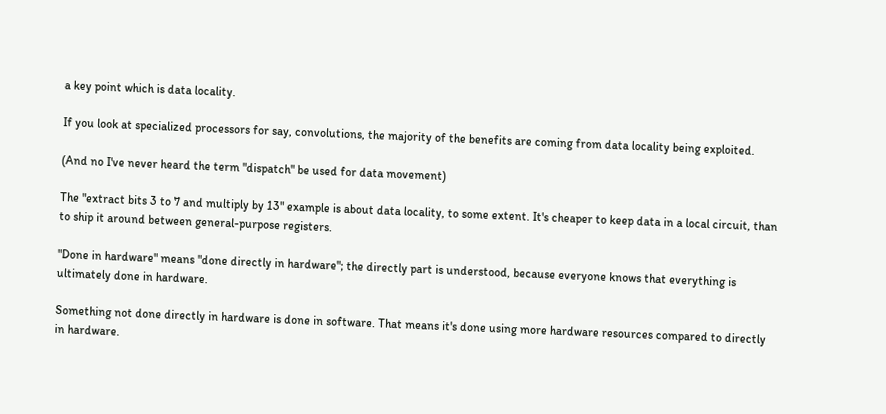a key point which is data locality.

If you look at specialized processors for say, convolutions, the majority of the benefits are coming from data locality being exploited.

(And no I've never heard the term "dispatch" be used for data movement)

The "extract bits 3 to 7 and multiply by 13" example is about data locality, to some extent. It's cheaper to keep data in a local circuit, than to ship it around between general-purpose registers.

"Done in hardware" means "done directly in hardware"; the directly part is understood, because everyone knows that everything is ultimately done in hardware.

Something not done directly in hardware is done in software. That means it's done using more hardware resources compared to directly in hardware.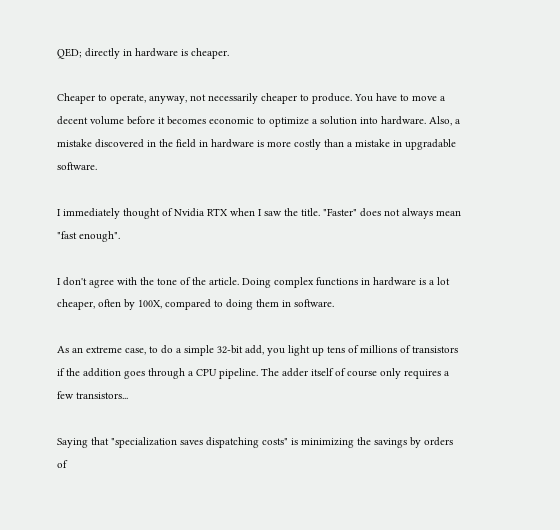QED; directly in hardware is cheaper.

Cheaper to operate, anyway, not necessarily cheaper to produce. You have to move a decent volume before it becomes economic to optimize a solution into hardware. Also, a mistake discovered in the field in hardware is more costly than a mistake in upgradable software.

I immediately thought of Nvidia RTX when I saw the title. "Faster" does not always mean "fast enough".

I don't agree with the tone of the article. Doing complex functions in hardware is a lot cheaper, often by 100X, compared to doing them in software.

As an extreme case, to do a simple 32-bit add, you light up tens of millions of transistors if the addition goes through a CPU pipeline. The adder itself of course only requires a few transistors...

Saying that "specialization saves dispatching costs" is minimizing the savings by orders of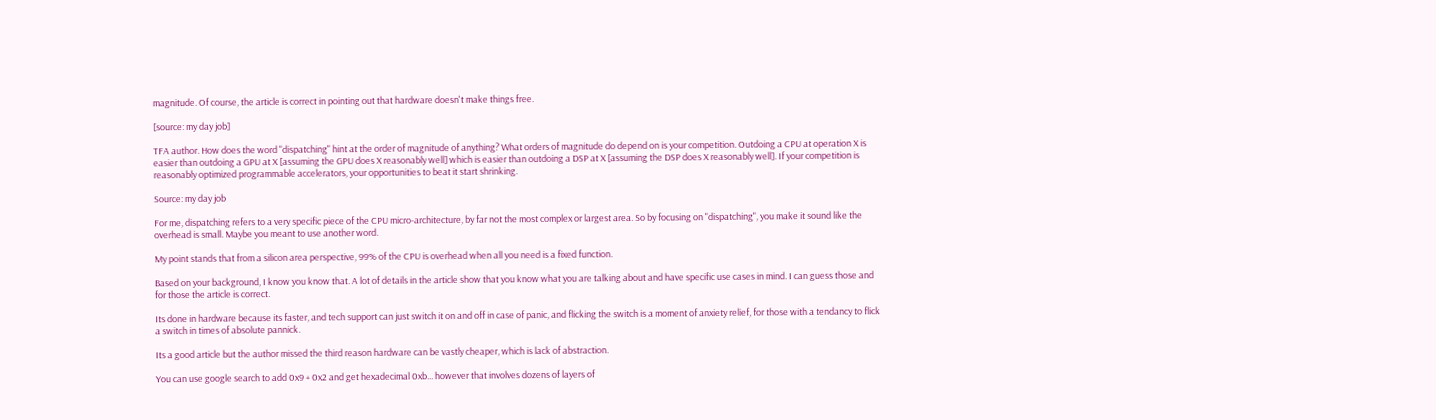magnitude. Of course, the article is correct in pointing out that hardware doesn't make things free.

[source: my day job]

TFA author. How does the word "dispatching" hint at the order of magnitude of anything? What orders of magnitude do depend on is your competition. Outdoing a CPU at operation X is easier than outdoing a GPU at X [assuming the GPU does X reasonably well] which is easier than outdoing a DSP at X [assuming the DSP does X reasonably well]. If your competition is reasonably optimized programmable accelerators, your opportunities to beat it start shrinking.

Source: my day job

For me, dispatching refers to a very specific piece of the CPU micro-architecture, by far not the most complex or largest area. So by focusing on "dispatching", you make it sound like the overhead is small. Maybe you meant to use another word.

My point stands that from a silicon area perspective, 99% of the CPU is overhead when all you need is a fixed function.

Based on your background, I know you know that. A lot of details in the article show that you know what you are talking about and have specific use cases in mind. I can guess those and for those the article is correct.

Its done in hardware because its faster, and tech support can just switch it on and off in case of panic, and flicking the switch is a moment of anxiety relief, for those with a tendancy to flick a switch in times of absolute pannick.

Its a good article but the author missed the third reason hardware can be vastly cheaper, which is lack of abstraction.

You can use google search to add 0x9 + 0x2 and get hexadecimal 0xb... however that involves dozens of layers of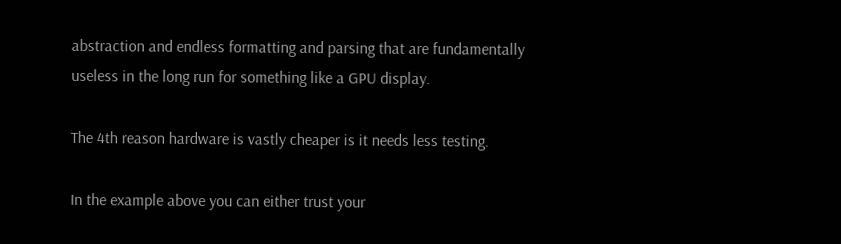abstraction and endless formatting and parsing that are fundamentally useless in the long run for something like a GPU display.

The 4th reason hardware is vastly cheaper is it needs less testing.

In the example above you can either trust your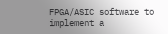FPGA/ASIC software to implement a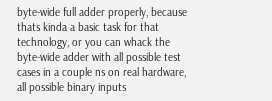byte-wide full adder properly, because thats kinda a basic task for that technology, or you can whack the byte-wide adder with all possible test cases in a couple ns on real hardware, all possible binary inputs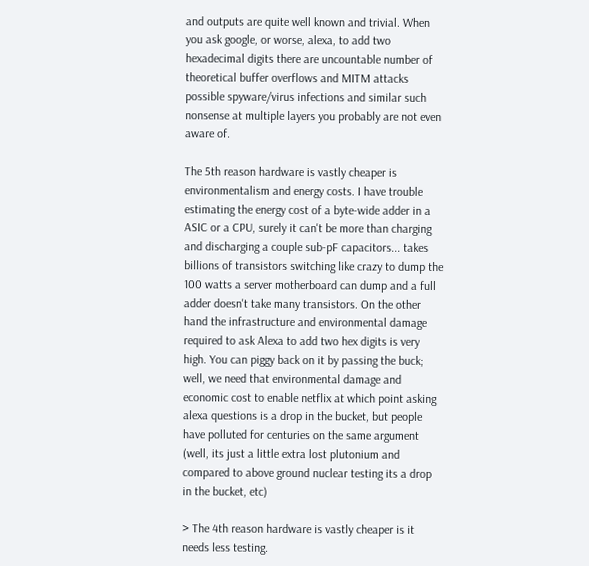and outputs are quite well known and trivial. When you ask google, or worse, alexa, to add two hexadecimal digits there are uncountable number of theoretical buffer overflows and MITM attacks possible spyware/virus infections and similar such nonsense at multiple layers you probably are not even aware of.

The 5th reason hardware is vastly cheaper is environmentalism and energy costs. I have trouble estimating the energy cost of a byte-wide adder in a ASIC or a CPU, surely it can't be more than charging and discharging a couple sub-pF capacitors... takes billions of transistors switching like crazy to dump the 100 watts a server motherboard can dump and a full adder doesn't take many transistors. On the other hand the infrastructure and environmental damage required to ask Alexa to add two hex digits is very high. You can piggy back on it by passing the buck; well, we need that environmental damage and economic cost to enable netflix at which point asking alexa questions is a drop in the bucket, but people have polluted for centuries on the same argument (well, its just a little extra lost plutonium and compared to above ground nuclear testing its a drop in the bucket, etc)

> The 4th reason hardware is vastly cheaper is it needs less testing.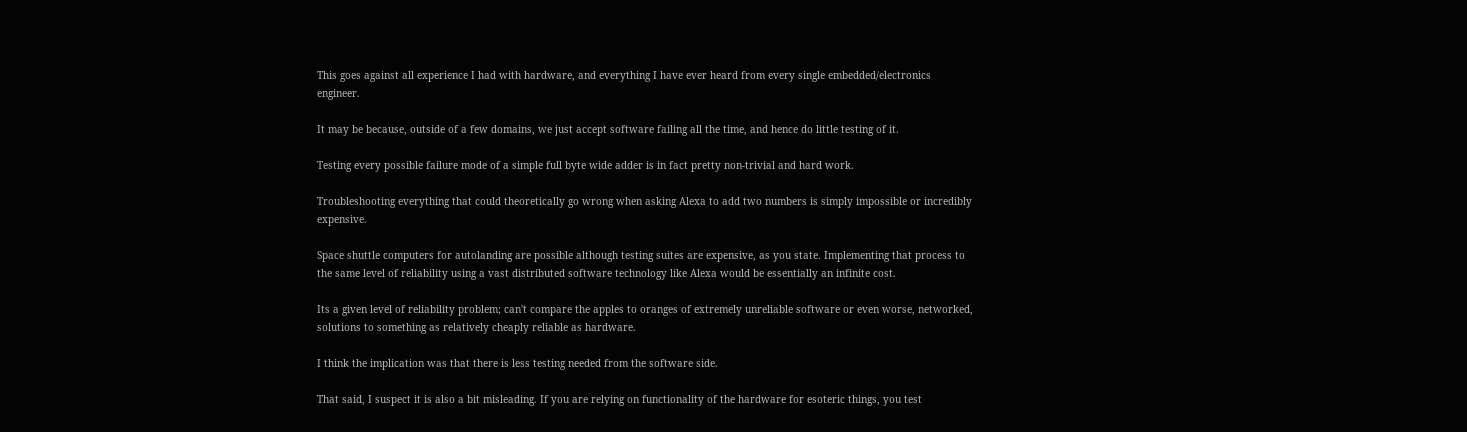This goes against all experience I had with hardware, and everything I have ever heard from every single embedded/electronics engineer.

It may be because, outside of a few domains, we just accept software failing all the time, and hence do little testing of it.

Testing every possible failure mode of a simple full byte wide adder is in fact pretty non-trivial and hard work.

Troubleshooting everything that could theoretically go wrong when asking Alexa to add two numbers is simply impossible or incredibly expensive.

Space shuttle computers for autolanding are possible although testing suites are expensive, as you state. Implementing that process to the same level of reliability using a vast distributed software technology like Alexa would be essentially an infinite cost.

Its a given level of reliability problem; can't compare the apples to oranges of extremely unreliable software or even worse, networked, solutions to something as relatively cheaply reliable as hardware.

I think the implication was that there is less testing needed from the software side.

That said, I suspect it is also a bit misleading. If you are relying on functionality of the hardware for esoteric things, you test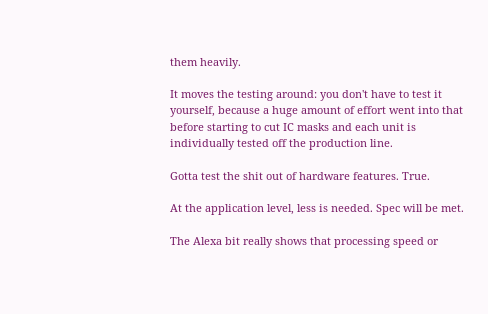them heavily.

It moves the testing around: you don't have to test it yourself, because a huge amount of effort went into that before starting to cut IC masks and each unit is individually tested off the production line.

Gotta test the shit out of hardware features. True.

At the application level, less is needed. Spec will be met.

The Alexa bit really shows that processing speed or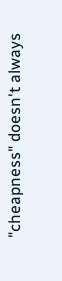"cheapness" doesn't always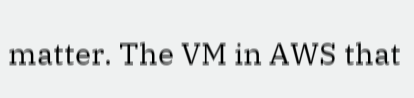matter. The VM in AWS that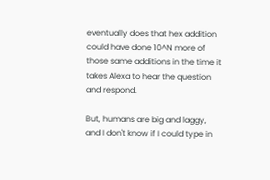eventually does that hex addition could have done 10^N more of those same additions in the time it takes Alexa to hear the question and respond.

But, humans are big and laggy, and I don't know if I could type in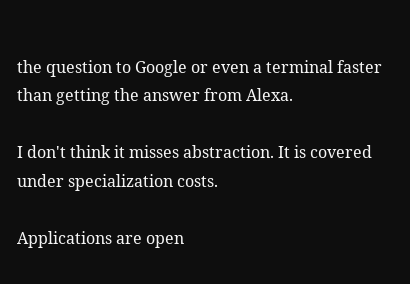the question to Google or even a terminal faster than getting the answer from Alexa.

I don't think it misses abstraction. It is covered under specialization costs.

Applications are open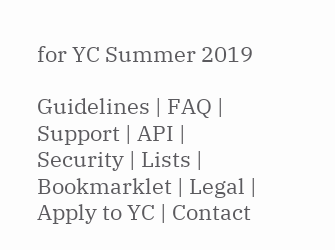for YC Summer 2019

Guidelines | FAQ | Support | API | Security | Lists | Bookmarklet | Legal | Apply to YC | Contact